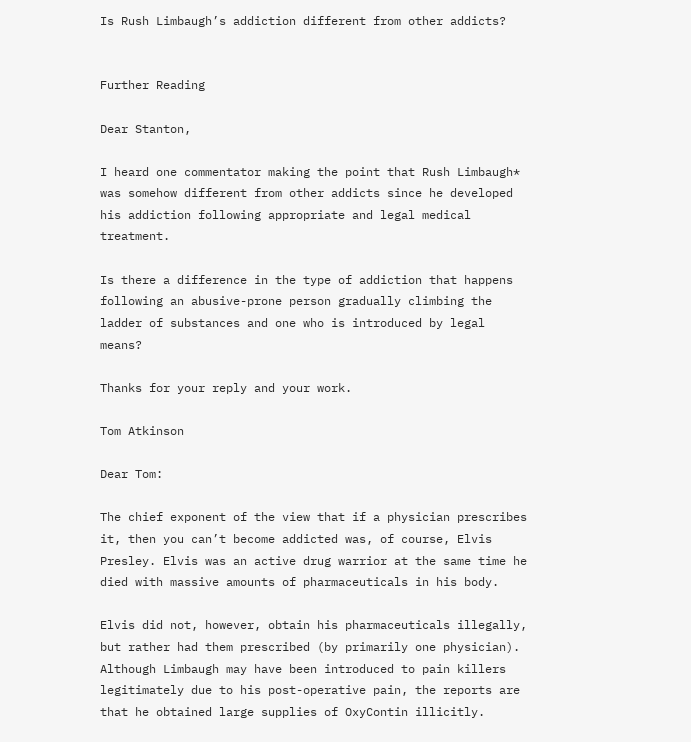Is Rush Limbaugh’s addiction different from other addicts?


Further Reading

Dear Stanton,

I heard one commentator making the point that Rush Limbaugh* was somehow different from other addicts since he developed his addiction following appropriate and legal medical treatment.

Is there a difference in the type of addiction that happens following an abusive-prone person gradually climbing the ladder of substances and one who is introduced by legal means?

Thanks for your reply and your work.

Tom Atkinson

Dear Tom:

The chief exponent of the view that if a physician prescribes it, then you can’t become addicted was, of course, Elvis Presley. Elvis was an active drug warrior at the same time he died with massive amounts of pharmaceuticals in his body.

Elvis did not, however, obtain his pharmaceuticals illegally, but rather had them prescribed (by primarily one physician). Although Limbaugh may have been introduced to pain killers legitimately due to his post-operative pain, the reports are that he obtained large supplies of OxyContin illicitly.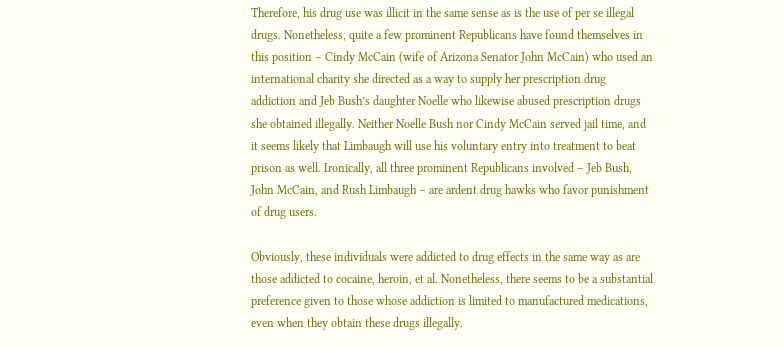Therefore, his drug use was illicit in the same sense as is the use of per se illegal drugs. Nonetheless, quite a few prominent Republicans have found themselves in this position – Cindy McCain (wife of Arizona Senator John McCain) who used an international charity she directed as a way to supply her prescription drug addiction and Jeb Bush’s daughter Noelle who likewise abused prescription drugs she obtained illegally. Neither Noelle Bush nor Cindy McCain served jail time, and it seems likely that Limbaugh will use his voluntary entry into treatment to beat prison as well. Ironically, all three prominent Republicans involved – Jeb Bush, John McCain, and Rush Limbaugh – are ardent drug hawks who favor punishment of drug users.

Obviously, these individuals were addicted to drug effects in the same way as are those addicted to cocaine, heroin, et al. Nonetheless, there seems to be a substantial preference given to those whose addiction is limited to manufactured medications, even when they obtain these drugs illegally.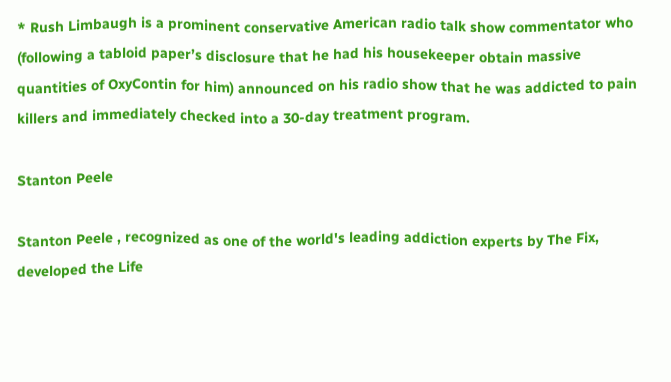* Rush Limbaugh is a prominent conservative American radio talk show commentator who (following a tabloid paper’s disclosure that he had his housekeeper obtain massive quantities of OxyContin for him) announced on his radio show that he was addicted to pain killers and immediately checked into a 30-day treatment program.

Stanton Peele

Stanton Peele , recognized as one of the world's leading addiction experts by The Fix, developed the Life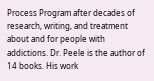Process Program after decades of research, writing, and treatment about and for people with addictions. Dr. Peele is the author of 14 books. His work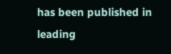has been published in leading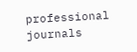professional journals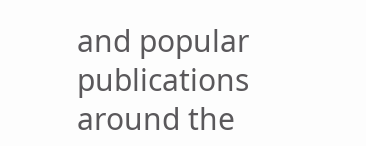and popular publications around the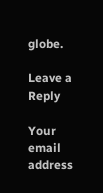globe.

Leave a Reply

Your email address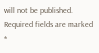will not be published. Required fields are marked *